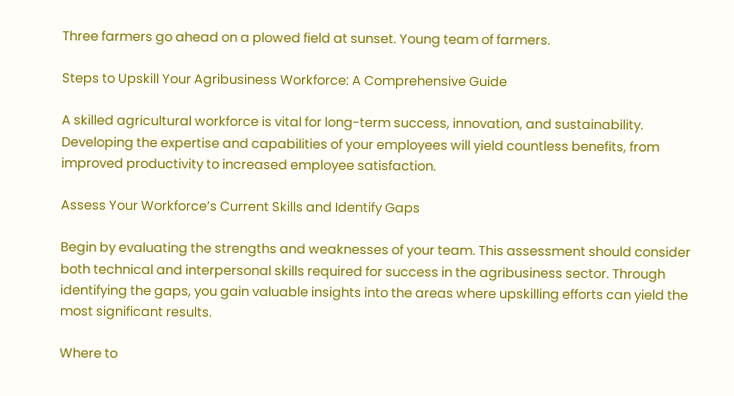Three farmers go ahead on a plowed field at sunset. Young team of farmers.

Steps to Upskill Your Agribusiness Workforce: A Comprehensive Guide

A skilled agricultural workforce is vital for long-term success, innovation, and sustainability. Developing the expertise and capabilities of your employees will yield countless benefits, from improved productivity to increased employee satisfaction.

Assess Your Workforce’s Current Skills and Identify Gaps

Begin by evaluating the strengths and weaknesses of your team. This assessment should consider both technical and interpersonal skills required for success in the agribusiness sector. Through identifying the gaps, you gain valuable insights into the areas where upskilling efforts can yield the most significant results.

Where to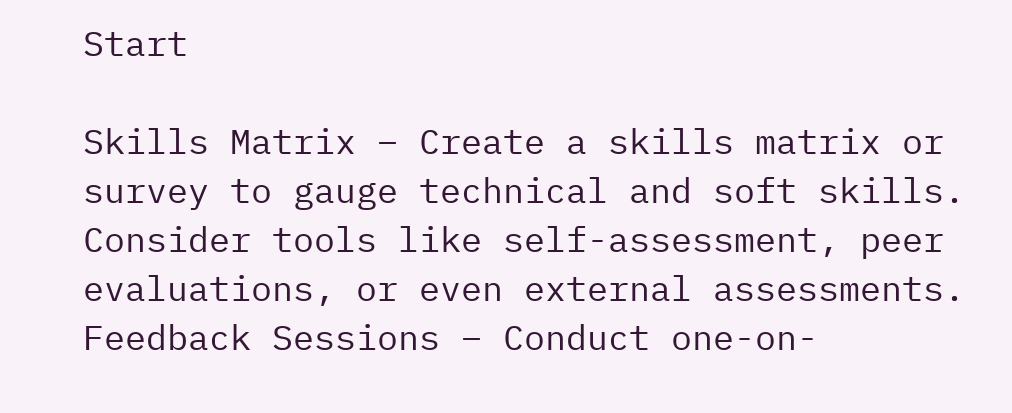Start

Skills Matrix – Create a skills matrix or survey to gauge technical and soft skills. Consider tools like self-assessment, peer evaluations, or even external assessments.
Feedback Sessions – Conduct one-on-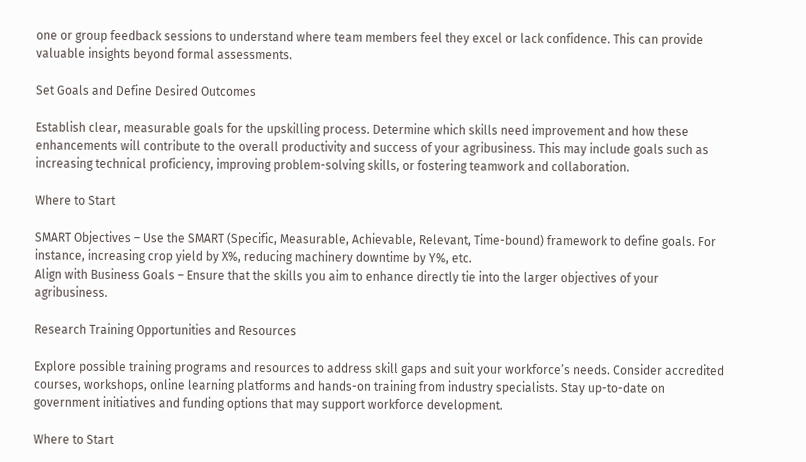one or group feedback sessions to understand where team members feel they excel or lack confidence. This can provide valuable insights beyond formal assessments.

Set Goals and Define Desired Outcomes

Establish clear, measurable goals for the upskilling process. Determine which skills need improvement and how these enhancements will contribute to the overall productivity and success of your agribusiness. This may include goals such as increasing technical proficiency, improving problem-solving skills, or fostering teamwork and collaboration.

Where to Start

SMART Objectives – Use the SMART (Specific, Measurable, Achievable, Relevant, Time-bound) framework to define goals. For instance, increasing crop yield by X%, reducing machinery downtime by Y%, etc.
Align with Business Goals – Ensure that the skills you aim to enhance directly tie into the larger objectives of your agribusiness.

Research Training Opportunities and Resources

Explore possible training programs and resources to address skill gaps and suit your workforce’s needs. Consider accredited courses, workshops, online learning platforms and hands-on training from industry specialists. Stay up-to-date on government initiatives and funding options that may support workforce development.

Where to Start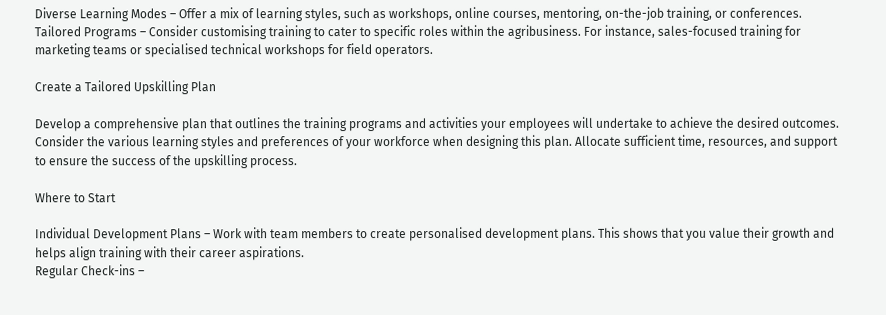Diverse Learning Modes – Offer a mix of learning styles, such as workshops, online courses, mentoring, on-the-job training, or conferences.
Tailored Programs – Consider customising training to cater to specific roles within the agribusiness. For instance, sales-focused training for marketing teams or specialised technical workshops for field operators.

Create a Tailored Upskilling Plan

Develop a comprehensive plan that outlines the training programs and activities your employees will undertake to achieve the desired outcomes. Consider the various learning styles and preferences of your workforce when designing this plan. Allocate sufficient time, resources, and support to ensure the success of the upskilling process.

Where to Start

Individual Development Plans – Work with team members to create personalised development plans. This shows that you value their growth and helps align training with their career aspirations.
Regular Check-ins –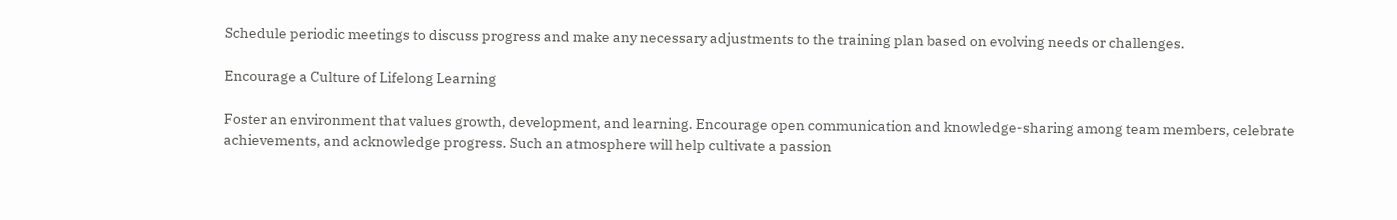Schedule periodic meetings to discuss progress and make any necessary adjustments to the training plan based on evolving needs or challenges.

Encourage a Culture of Lifelong Learning

Foster an environment that values growth, development, and learning. Encourage open communication and knowledge-sharing among team members, celebrate achievements, and acknowledge progress. Such an atmosphere will help cultivate a passion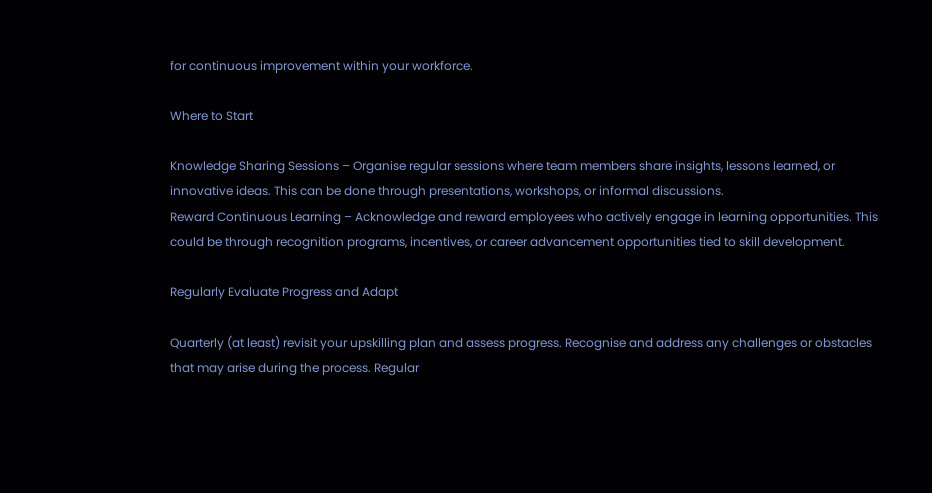for continuous improvement within your workforce.

Where to Start

Knowledge Sharing Sessions – Organise regular sessions where team members share insights, lessons learned, or innovative ideas. This can be done through presentations, workshops, or informal discussions.
Reward Continuous Learning – Acknowledge and reward employees who actively engage in learning opportunities. This could be through recognition programs, incentives, or career advancement opportunities tied to skill development.

Regularly Evaluate Progress and Adapt

Quarterly (at least) revisit your upskilling plan and assess progress. Recognise and address any challenges or obstacles that may arise during the process. Regular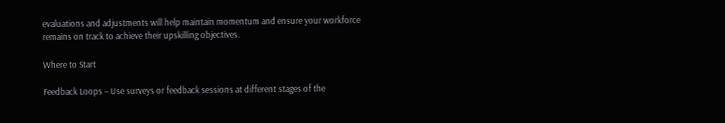evaluations and adjustments will help maintain momentum and ensure your workforce remains on track to achieve their upskilling objectives.

Where to Start

Feedback Loops – Use surveys or feedback sessions at different stages of the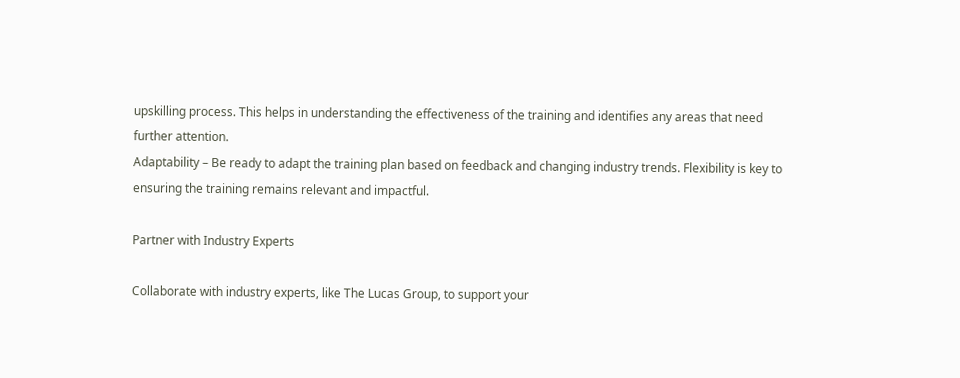upskilling process. This helps in understanding the effectiveness of the training and identifies any areas that need further attention.
Adaptability – Be ready to adapt the training plan based on feedback and changing industry trends. Flexibility is key to ensuring the training remains relevant and impactful.

Partner with Industry Experts

Collaborate with industry experts, like The Lucas Group, to support your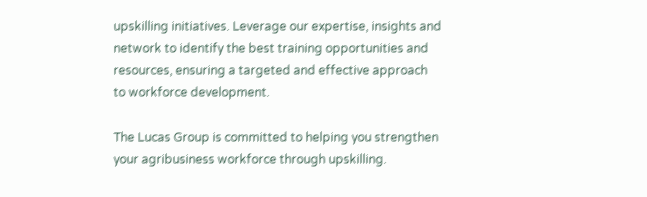upskilling initiatives. Leverage our expertise, insights and network to identify the best training opportunities and resources, ensuring a targeted and effective approach to workforce development.

The Lucas Group is committed to helping you strengthen your agribusiness workforce through upskilling.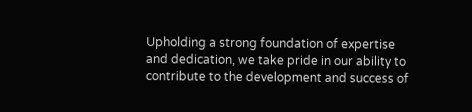Upholding a strong foundation of expertise and dedication, we take pride in our ability to contribute to the development and success of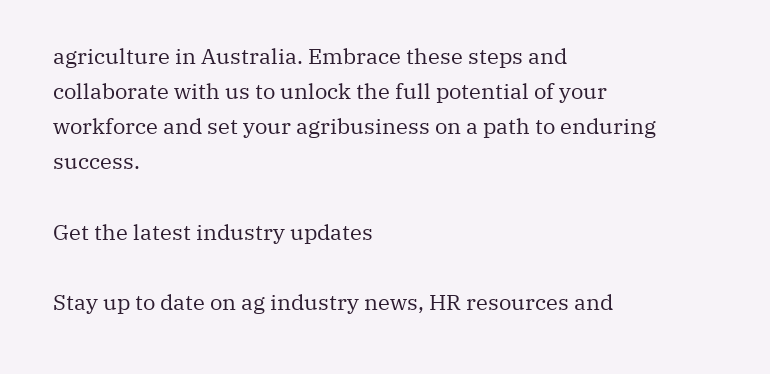agriculture in Australia. Embrace these steps and collaborate with us to unlock the full potential of your workforce and set your agribusiness on a path to enduring success.

Get the latest industry updates

Stay up to date on ag industry news, HR resources and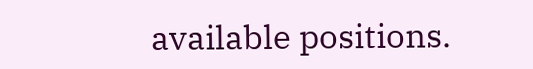available positions.